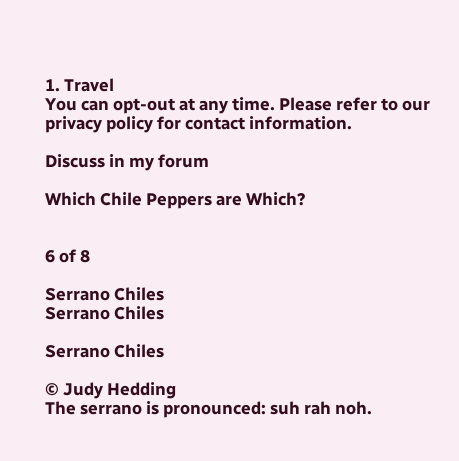1. Travel
You can opt-out at any time. Please refer to our privacy policy for contact information.

Discuss in my forum

Which Chile Peppers are Which?


6 of 8

Serrano Chiles
Serrano Chiles

Serrano Chiles

© Judy Hedding
The serrano is pronounced: suh rah noh.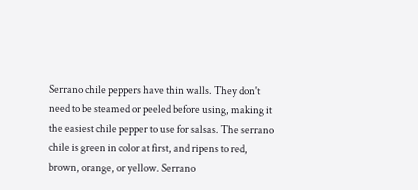Serrano chile peppers have thin walls. They don't need to be steamed or peeled before using, making it the easiest chile pepper to use for salsas. The serrano chile is green in color at first, and ripens to red, brown, orange, or yellow. Serrano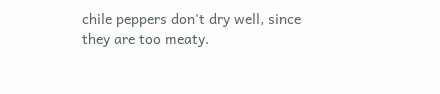chile peppers don't dry well, since they are too meaty.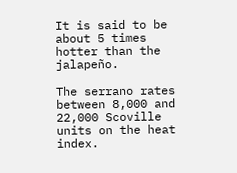It is said to be about 5 times hotter than the jalapeño.

The serrano rates between 8,000 and 22,000 Scoville units on the heat index.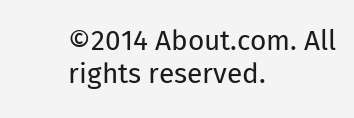©2014 About.com. All rights reserved.